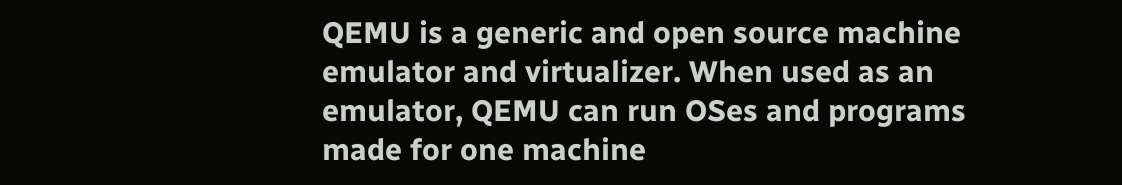QEMU is a generic and open source machine emulator and virtualizer. When used as an emulator, QEMU can run OSes and programs made for one machine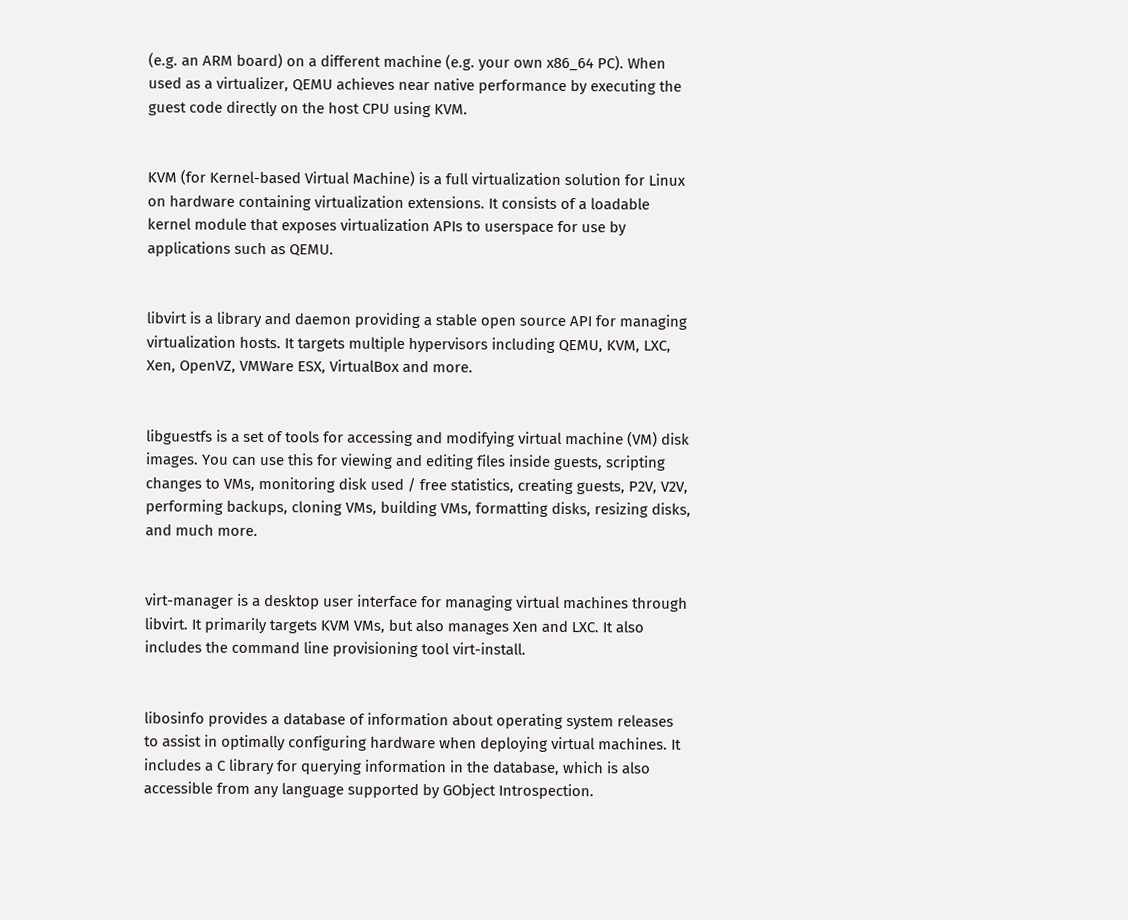(e.g. an ARM board) on a different machine (e.g. your own x86_64 PC). When used as a virtualizer, QEMU achieves near native performance by executing the guest code directly on the host CPU using KVM.


KVM (for Kernel-based Virtual Machine) is a full virtualization solution for Linux on hardware containing virtualization extensions. It consists of a loadable kernel module that exposes virtualization APIs to userspace for use by applications such as QEMU.


libvirt is a library and daemon providing a stable open source API for managing virtualization hosts. It targets multiple hypervisors including QEMU, KVM, LXC, Xen, OpenVZ, VMWare ESX, VirtualBox and more.


libguestfs is a set of tools for accessing and modifying virtual machine (VM) disk images. You can use this for viewing and editing files inside guests, scripting changes to VMs, monitoring disk used / free statistics, creating guests, P2V, V2V, performing backups, cloning VMs, building VMs, formatting disks, resizing disks, and much more.


virt-manager is a desktop user interface for managing virtual machines through libvirt. It primarily targets KVM VMs, but also manages Xen and LXC. It also includes the command line provisioning tool virt-install.


libosinfo provides a database of information about operating system releases to assist in optimally configuring hardware when deploying virtual machines. It includes a C library for querying information in the database, which is also accessible from any language supported by GObject Introspection.